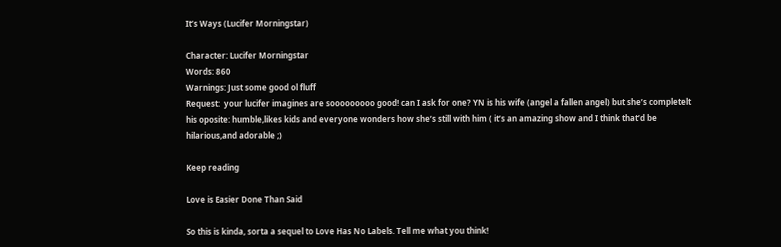It’s Ways (Lucifer Morningstar)

Character: Lucifer Morningstar
Words: 860
Warnings: Just some good ol fluff
Request:  your lucifer imagines are sooooooooo good! can I ask for one? YN is his wife (angel a fallen angel) but she’s completelt his oposite: humble,likes kids and everyone wonders how she’s still with him ( it’s an amazing show and I think that’d be hilarious,and adorable ;)

Keep reading

Love is Easier Done Than Said

So this is kinda, sorta a sequel to Love Has No Labels. Tell me what you think!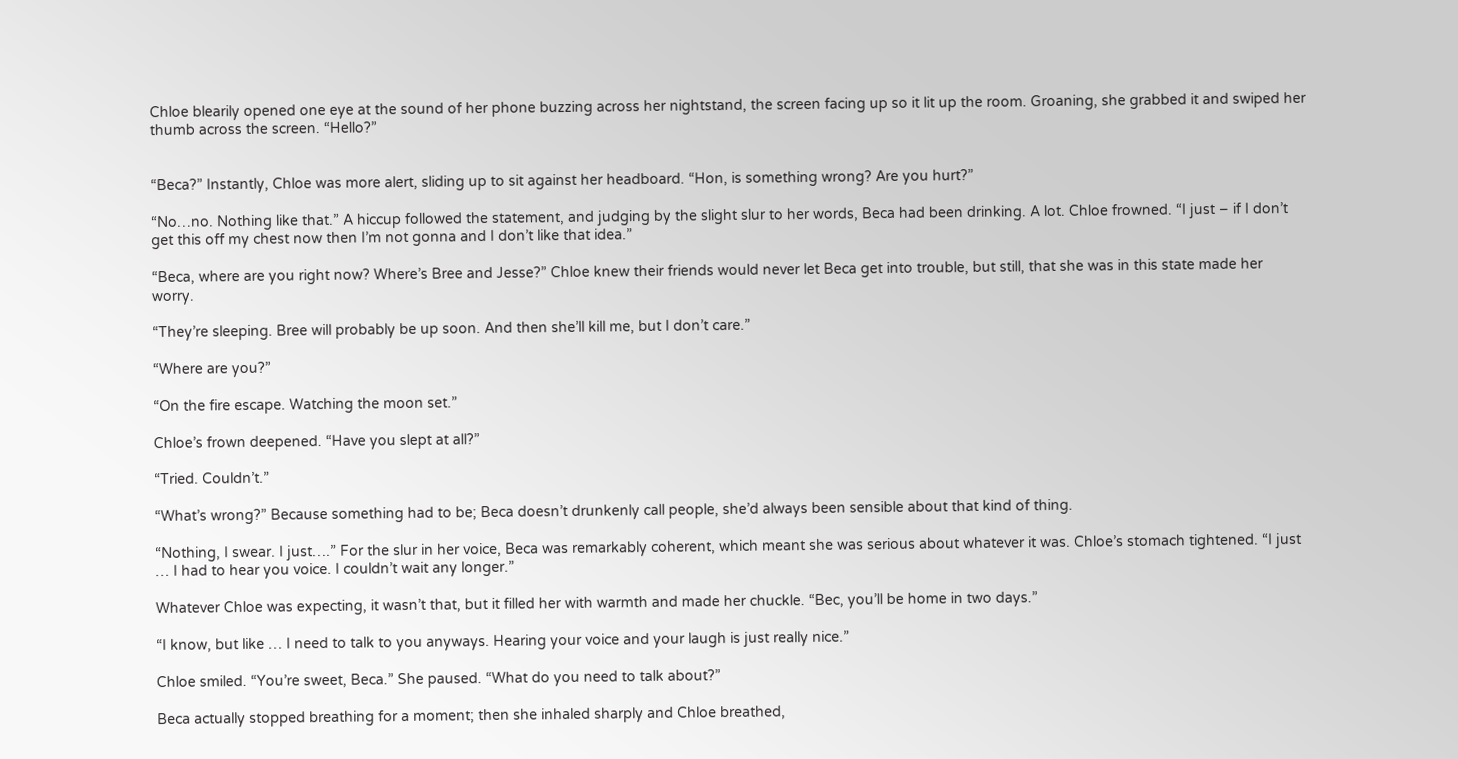Chloe blearily opened one eye at the sound of her phone buzzing across her nightstand, the screen facing up so it lit up the room. Groaning, she grabbed it and swiped her thumb across the screen. “Hello?”


“Beca?” Instantly, Chloe was more alert, sliding up to sit against her headboard. “Hon, is something wrong? Are you hurt?”

“No…no. Nothing like that.” A hiccup followed the statement, and judging by the slight slur to her words, Beca had been drinking. A lot. Chloe frowned. “I just – if I don’t get this off my chest now then I’m not gonna and I don’t like that idea.”

“Beca, where are you right now? Where’s Bree and Jesse?” Chloe knew their friends would never let Beca get into trouble, but still, that she was in this state made her worry.

“They’re sleeping. Bree will probably be up soon. And then she’ll kill me, but I don’t care.”

“Where are you?”

“On the fire escape. Watching the moon set.”

Chloe’s frown deepened. “Have you slept at all?”

“Tried. Couldn’t.”

“What’s wrong?” Because something had to be; Beca doesn’t drunkenly call people, she’d always been sensible about that kind of thing.

“Nothing, I swear. I just….” For the slur in her voice, Beca was remarkably coherent, which meant she was serious about whatever it was. Chloe’s stomach tightened. “I just … I had to hear you voice. I couldn’t wait any longer.”

Whatever Chloe was expecting, it wasn’t that, but it filled her with warmth and made her chuckle. “Bec, you’ll be home in two days.”

“I know, but like … I need to talk to you anyways. Hearing your voice and your laugh is just really nice.”

Chloe smiled. “You’re sweet, Beca.” She paused. “What do you need to talk about?”

Beca actually stopped breathing for a moment; then she inhaled sharply and Chloe breathed,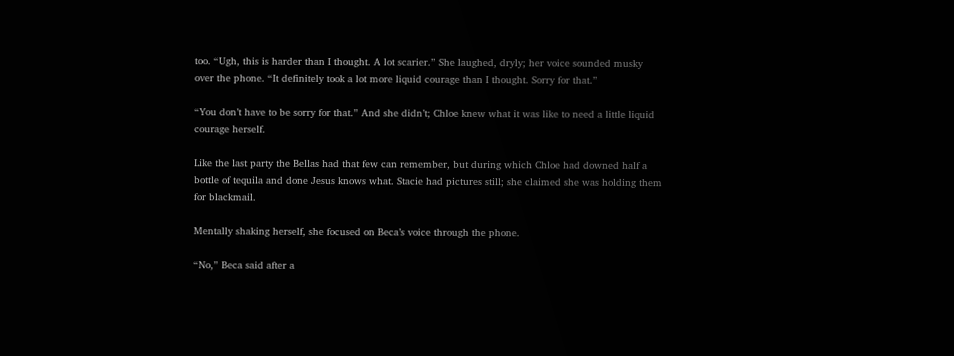too. “Ugh, this is harder than I thought. A lot scarier.” She laughed, dryly; her voice sounded musky over the phone. “It definitely took a lot more liquid courage than I thought. Sorry for that.”

“You don’t have to be sorry for that.” And she didn’t; Chloe knew what it was like to need a little liquid courage herself.

Like the last party the Bellas had that few can remember, but during which Chloe had downed half a bottle of tequila and done Jesus knows what. Stacie had pictures still; she claimed she was holding them for blackmail.

Mentally shaking herself, she focused on Beca’s voice through the phone.

“No,” Beca said after a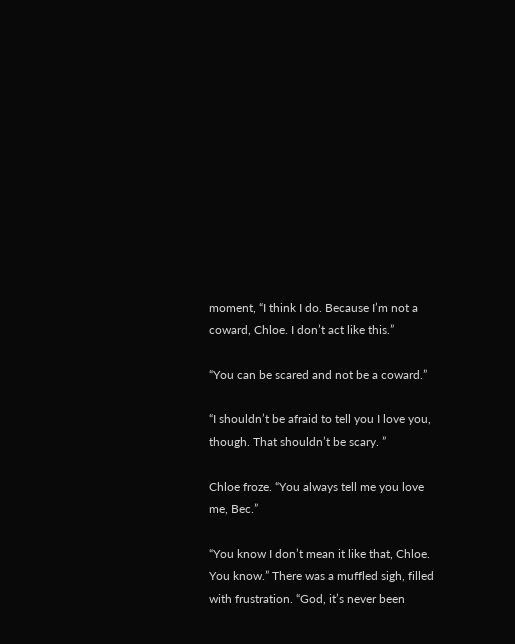moment, “I think I do. Because I’m not a coward, Chloe. I don’t act like this.”

“You can be scared and not be a coward.”

“I shouldn’t be afraid to tell you I love you, though. That shouldn’t be scary. ”

Chloe froze. “You always tell me you love me, Bec.”

“You know I don’t mean it like that, Chloe. You know.” There was a muffled sigh, filled with frustration. “God, it’s never been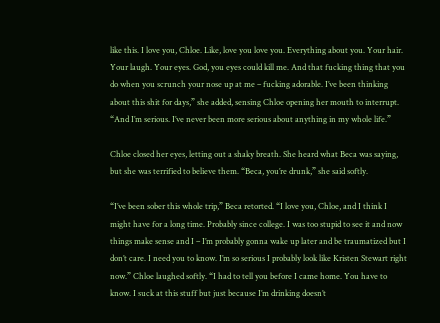like this. I love you, Chloe. Like, love you love you. Everything about you. Your hair. Your laugh. Your eyes. God, you eyes could kill me. And that fucking thing that you do when you scrunch your nose up at me – fucking adorable. I’ve been thinking about this shit for days,” she added, sensing Chloe opening her mouth to interrupt. “And I’m serious. I’ve never been more serious about anything in my whole life.”

Chloe closed her eyes, letting out a shaky breath. She heard what Beca was saying, but she was terrified to believe them. “Beca, you’re drunk,” she said softly.

“I’ve been sober this whole trip,” Beca retorted. “I love you, Chloe, and I think I might have for a long time. Probably since college. I was too stupid to see it and now things make sense and I – I’m probably gonna wake up later and be traumatized but I don’t care. I need you to know. I’m so serious I probably look like Kristen Stewart right now.” Chloe laughed softly. “I had to tell you before I came home. You have to know. I suck at this stuff but just because I’m drinking doesn’t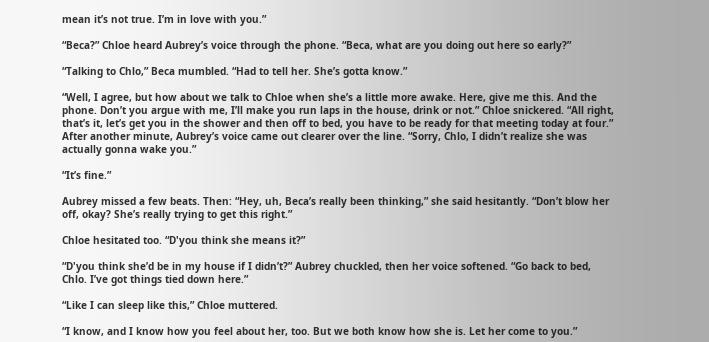mean it’s not true. I’m in love with you.”

“Beca?” Chloe heard Aubrey’s voice through the phone. “Beca, what are you doing out here so early?”

“Talking to Chlo,” Beca mumbled. “Had to tell her. She’s gotta know.”

“Well, I agree, but how about we talk to Chloe when she’s a little more awake. Here, give me this. And the phone. Don’t you argue with me, I’ll make you run laps in the house, drink or not.” Chloe snickered. “All right, that’s it, let’s get you in the shower and then off to bed, you have to be ready for that meeting today at four.” After another minute, Aubrey’s voice came out clearer over the line. “Sorry, Chlo, I didn’t realize she was actually gonna wake you.”

“It’s fine.”

Aubrey missed a few beats. Then: “Hey, uh, Beca’s really been thinking,” she said hesitantly. “Don’t blow her off, okay? She’s really trying to get this right.”

Chloe hesitated too. “D'you think she means it?”

“D'you think she’d be in my house if I didn’t?” Aubrey chuckled, then her voice softened. “Go back to bed, Chlo. I’ve got things tied down here.”

“Like I can sleep like this,” Chloe muttered.

“I know, and I know how you feel about her, too. But we both know how she is. Let her come to you.”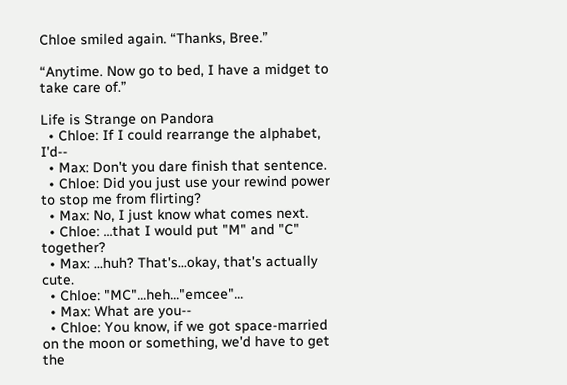Chloe smiled again. “Thanks, Bree.”

“Anytime. Now go to bed, I have a midget to take care of.”

Life is Strange on Pandora
  • Chloe: If I could rearrange the alphabet, I'd--
  • Max: Don't you dare finish that sentence.
  • Chloe: Did you just use your rewind power to stop me from flirting?
  • Max: No, I just know what comes next.
  • Chloe: ...that I would put "M" and "C" together?
  • Max: ...huh? That's...okay, that's actually cute.
  • Chloe: "MC"...heh..."emcee"...
  • Max: What are you--
  • Chloe: You know, if we got space-married on the moon or something, we'd have to get the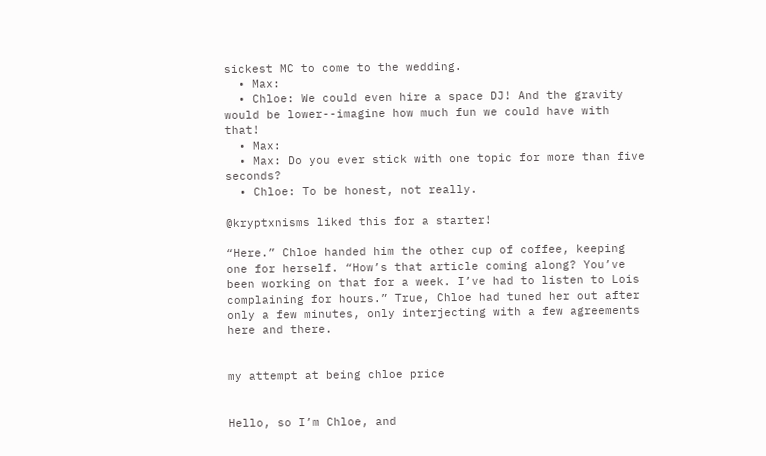sickest MC to come to the wedding.
  • Max:
  • Chloe: We could even hire a space DJ! And the gravity would be lower--imagine how much fun we could have with that!
  • Max:
  • Max: Do you ever stick with one topic for more than five seconds?
  • Chloe: To be honest, not really.

@kryptxnisms liked this for a starter!

“Here.” Chloe handed him the other cup of coffee, keeping one for herself. “How’s that article coming along? You’ve been working on that for a week. I’ve had to listen to Lois complaining for hours.” True, Chloe had tuned her out after only a few minutes, only interjecting with a few agreements here and there.


my attempt at being chloe price


Hello, so I’m Chloe, and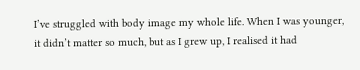I’ve struggled with body image my whole life. When I was younger, it didn’t matter so much, but as I grew up, I realised it had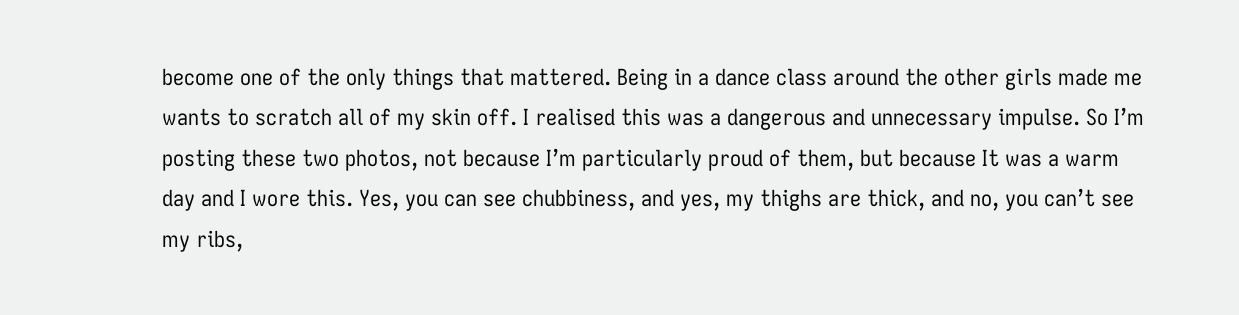become one of the only things that mattered. Being in a dance class around the other girls made me wants to scratch all of my skin off. I realised this was a dangerous and unnecessary impulse. So I’m posting these two photos, not because I’m particularly proud of them, but because It was a warm day and I wore this. Yes, you can see chubbiness, and yes, my thighs are thick, and no, you can’t see my ribs,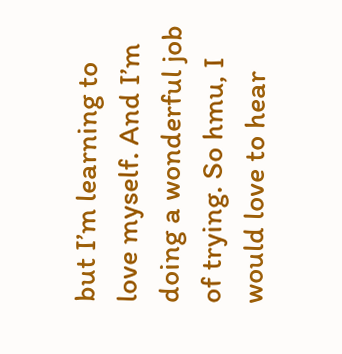but I’m learning to love myself. And I’m doing a wonderful job of trying. So hmu, I would love to hear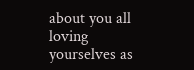about you all loving yourselves as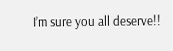I’m sure you all deserve!!